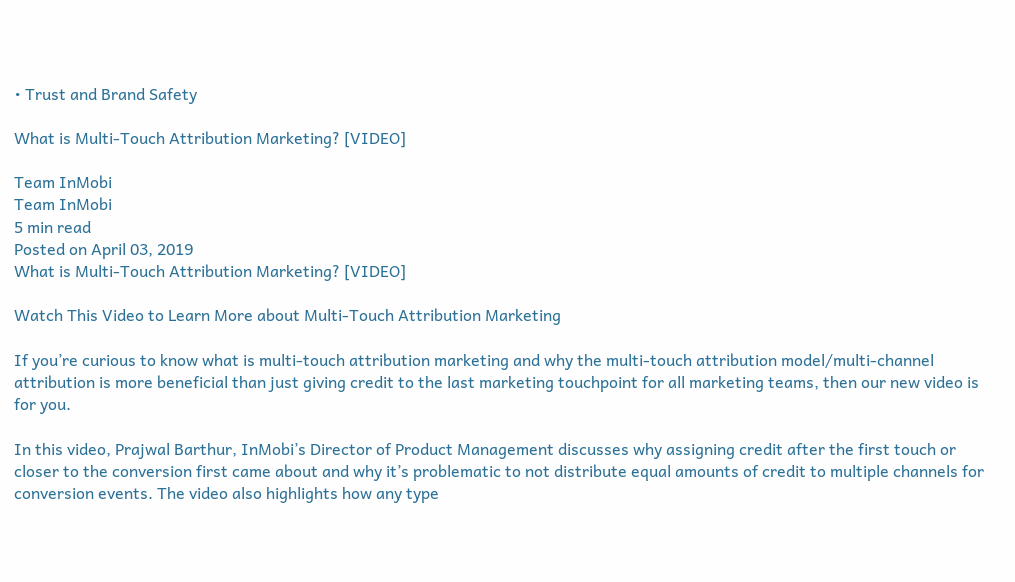• Trust and Brand Safety

What is Multi-Touch Attribution Marketing? [VIDEO]

Team InMobi
Team InMobi
5 min read
Posted on April 03, 2019
What is Multi-Touch Attribution Marketing? [VIDEO]

Watch This Video to Learn More about Multi-Touch Attribution Marketing

If you’re curious to know what is multi-touch attribution marketing and why the multi-touch attribution model/multi-channel attribution is more beneficial than just giving credit to the last marketing touchpoint for all marketing teams, then our new video is for you.

In this video, Prajwal Barthur, InMobi’s Director of Product Management discusses why assigning credit after the first touch or closer to the conversion first came about and why it’s problematic to not distribute equal amounts of credit to multiple channels for conversion events. The video also highlights how any type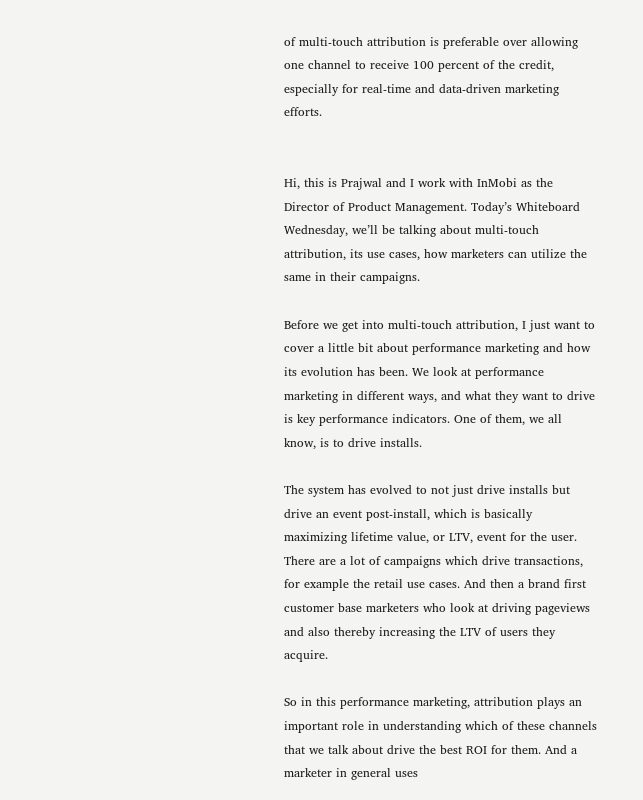of multi-touch attribution is preferable over allowing one channel to receive 100 percent of the credit, especially for real-time and data-driven marketing efforts.


Hi, this is Prajwal and I work with InMobi as the Director of Product Management. Today’s Whiteboard Wednesday, we’ll be talking about multi-touch attribution, its use cases, how marketers can utilize the same in their campaigns.

Before we get into multi-touch attribution, I just want to cover a little bit about performance marketing and how its evolution has been. We look at performance marketing in different ways, and what they want to drive is key performance indicators. One of them, we all know, is to drive installs.

The system has evolved to not just drive installs but drive an event post-install, which is basically maximizing lifetime value, or LTV, event for the user. There are a lot of campaigns which drive transactions, for example the retail use cases. And then a brand first customer base marketers who look at driving pageviews and also thereby increasing the LTV of users they acquire.

So in this performance marketing, attribution plays an important role in understanding which of these channels that we talk about drive the best ROI for them. And a marketer in general uses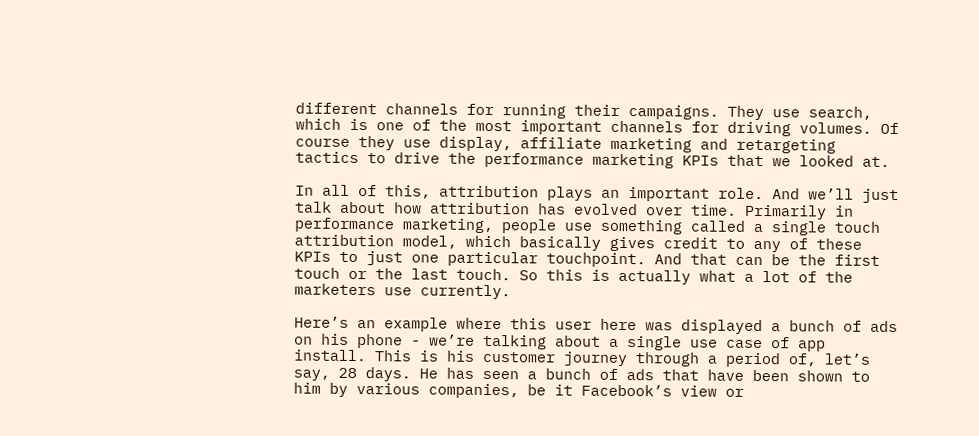different channels for running their campaigns. They use search, which is one of the most important channels for driving volumes. Of course they use display, affiliate marketing and retargeting tactics to drive the performance marketing KPIs that we looked at.

In all of this, attribution plays an important role. And we’ll just talk about how attribution has evolved over time. Primarily in performance marketing, people use something called a single touch attribution model, which basically gives credit to any of these KPIs to just one particular touchpoint. And that can be the first touch or the last touch. So this is actually what a lot of the marketers use currently.

Here’s an example where this user here was displayed a bunch of ads on his phone - we’re talking about a single use case of app install. This is his customer journey through a period of, let’s say, 28 days. He has seen a bunch of ads that have been shown to him by various companies, be it Facebook’s view or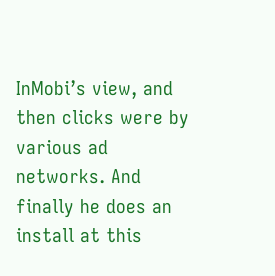InMobi’s view, and then clicks were by various ad networks. And finally he does an install at this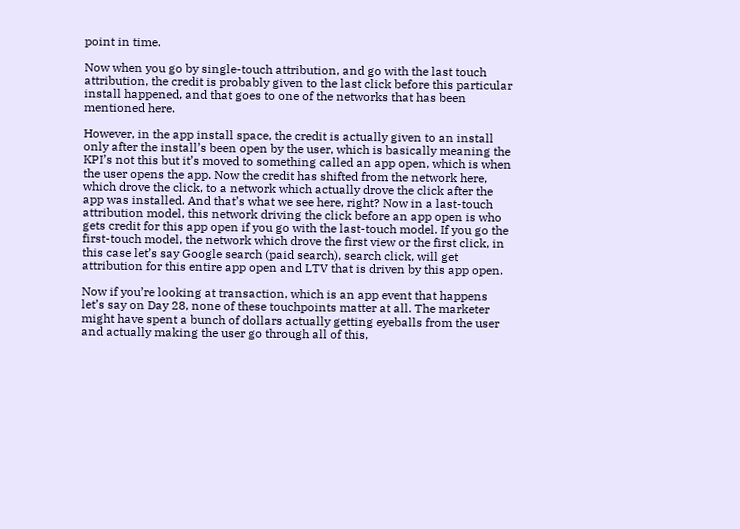point in time.

Now when you go by single-touch attribution, and go with the last touch attribution, the credit is probably given to the last click before this particular install happened, and that goes to one of the networks that has been mentioned here.

However, in the app install space, the credit is actually given to an install only after the install’s been open by the user, which is basically meaning the KPI’s not this but it’s moved to something called an app open, which is when the user opens the app. Now the credit has shifted from the network here, which drove the click, to a network which actually drove the click after the app was installed. And that’s what we see here, right? Now in a last-touch attribution model, this network driving the click before an app open is who gets credit for this app open if you go with the last-touch model. If you go the first-touch model, the network which drove the first view or the first click, in this case let’s say Google search (paid search), search click, will get attribution for this entire app open and LTV that is driven by this app open.

Now if you’re looking at transaction, which is an app event that happens let’s say on Day 28, none of these touchpoints matter at all. The marketer might have spent a bunch of dollars actually getting eyeballs from the user and actually making the user go through all of this,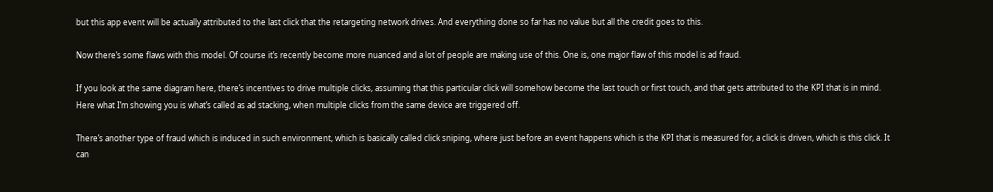but this app event will be actually attributed to the last click that the retargeting network drives. And everything done so far has no value but all the credit goes to this.

Now there’s some flaws with this model. Of course it’s recently become more nuanced and a lot of people are making use of this. One is, one major flaw of this model is ad fraud.

If you look at the same diagram here, there’s incentives to drive multiple clicks, assuming that this particular click will somehow become the last touch or first touch, and that gets attributed to the KPI that is in mind. Here what I’m showing you is what’s called as ad stacking, when multiple clicks from the same device are triggered off.

There’s another type of fraud which is induced in such environment, which is basically called click sniping, where just before an event happens which is the KPI that is measured for, a click is driven, which is this click. It can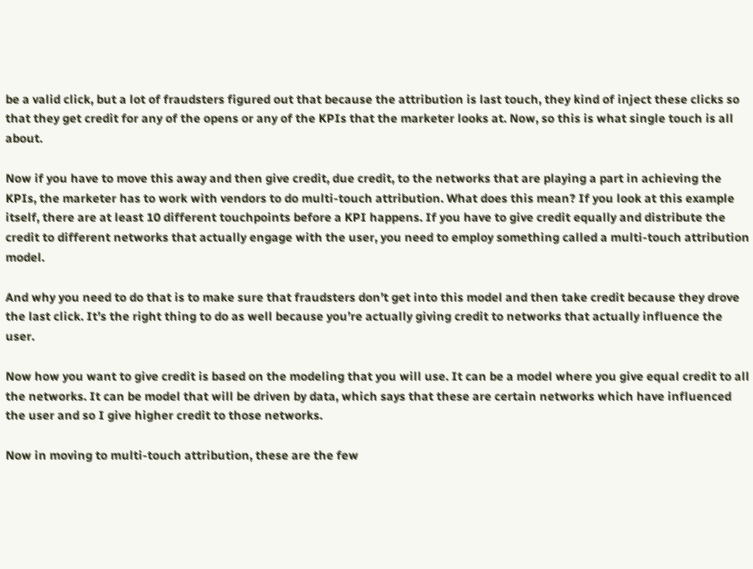be a valid click, but a lot of fraudsters figured out that because the attribution is last touch, they kind of inject these clicks so that they get credit for any of the opens or any of the KPIs that the marketer looks at. Now, so this is what single touch is all about.

Now if you have to move this away and then give credit, due credit, to the networks that are playing a part in achieving the KPIs, the marketer has to work with vendors to do multi-touch attribution. What does this mean? If you look at this example itself, there are at least 10 different touchpoints before a KPI happens. If you have to give credit equally and distribute the credit to different networks that actually engage with the user, you need to employ something called a multi-touch attribution model.

And why you need to do that is to make sure that fraudsters don’t get into this model and then take credit because they drove the last click. It’s the right thing to do as well because you’re actually giving credit to networks that actually influence the user.

Now how you want to give credit is based on the modeling that you will use. It can be a model where you give equal credit to all the networks. It can be model that will be driven by data, which says that these are certain networks which have influenced the user and so I give higher credit to those networks.

Now in moving to multi-touch attribution, these are the few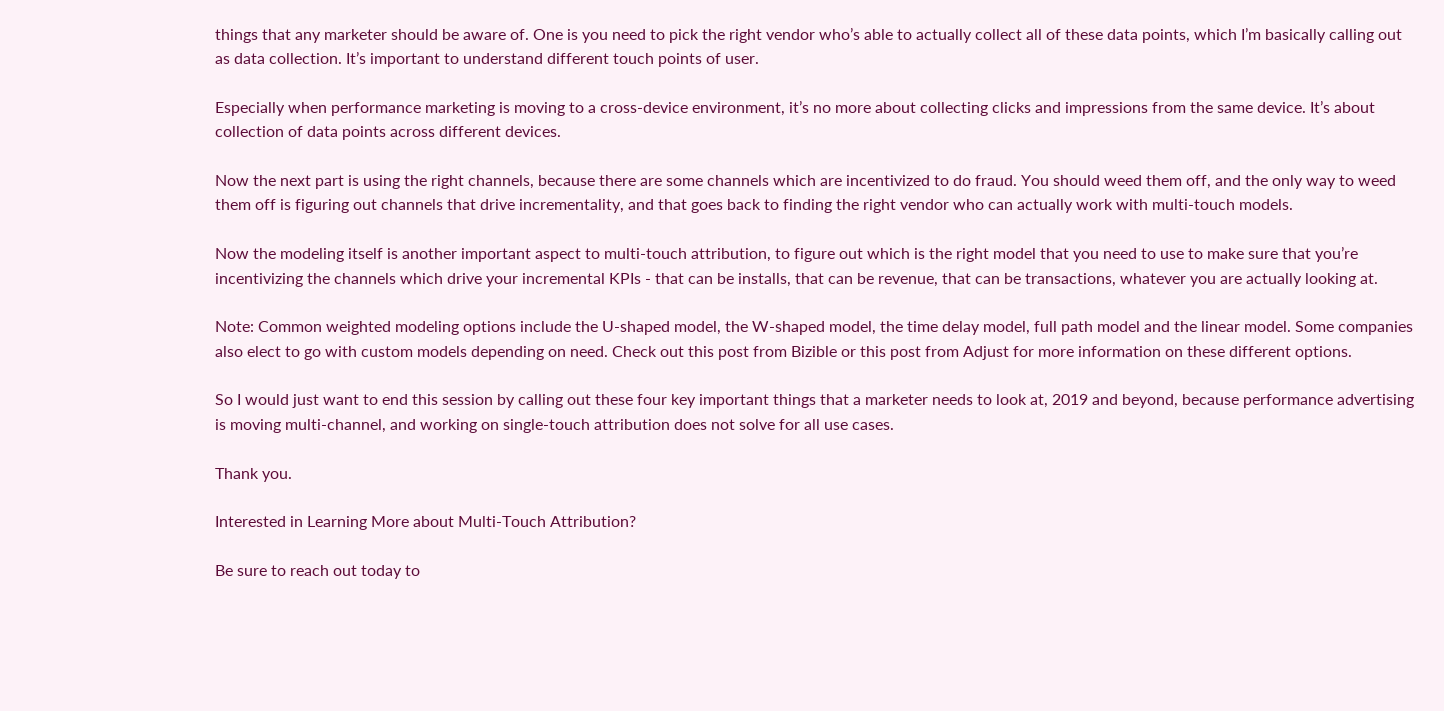things that any marketer should be aware of. One is you need to pick the right vendor who’s able to actually collect all of these data points, which I’m basically calling out as data collection. It’s important to understand different touch points of user.

Especially when performance marketing is moving to a cross-device environment, it’s no more about collecting clicks and impressions from the same device. It’s about collection of data points across different devices.

Now the next part is using the right channels, because there are some channels which are incentivized to do fraud. You should weed them off, and the only way to weed them off is figuring out channels that drive incrementality, and that goes back to finding the right vendor who can actually work with multi-touch models.

Now the modeling itself is another important aspect to multi-touch attribution, to figure out which is the right model that you need to use to make sure that you’re incentivizing the channels which drive your incremental KPIs - that can be installs, that can be revenue, that can be transactions, whatever you are actually looking at.

Note: Common weighted modeling options include the U-shaped model, the W-shaped model, the time delay model, full path model and the linear model. Some companies also elect to go with custom models depending on need. Check out this post from Bizible or this post from Adjust for more information on these different options.

So I would just want to end this session by calling out these four key important things that a marketer needs to look at, 2019 and beyond, because performance advertising is moving multi-channel, and working on single-touch attribution does not solve for all use cases.

Thank you.

Interested in Learning More about Multi-Touch Attribution?

Be sure to reach out today to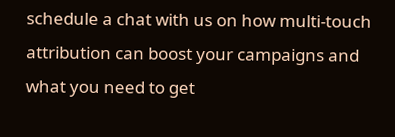schedule a chat with us on how multi-touch attribution can boost your campaigns and what you need to get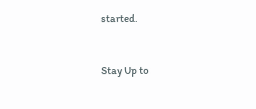started.


Stay Up to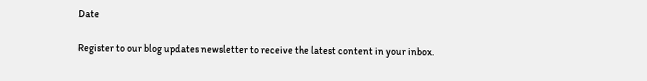Date

Register to our blog updates newsletter to receive the latest content in your inbox.